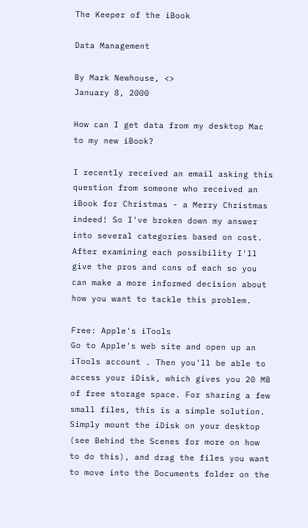The Keeper of the iBook

Data Management

By Mark Newhouse, <>
January 8, 2000

How can I get data from my desktop Mac to my new iBook?

I recently received an email asking this question from someone who received an iBook for Christmas - a Merry Christmas indeed! So I've broken down my answer into several categories based on cost. After examining each possibility I'll give the pros and cons of each so you can make a more informed decision about how you want to tackle this problem.

Free: Apple's iTools
Go to Apple's web site and open up an iTools account . Then you'll be able to access your iDisk, which gives you 20 MB of free storage space. For sharing a few small files, this is a simple solution. Simply mount the iDisk on your desktop (see Behind the Scenes for more on how to do this), and drag the files you want to move into the Documents folder on the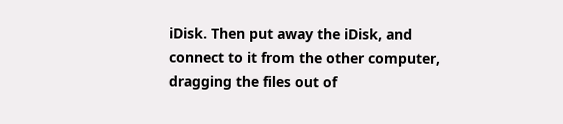iDisk. Then put away the iDisk, and connect to it from the other computer, dragging the files out of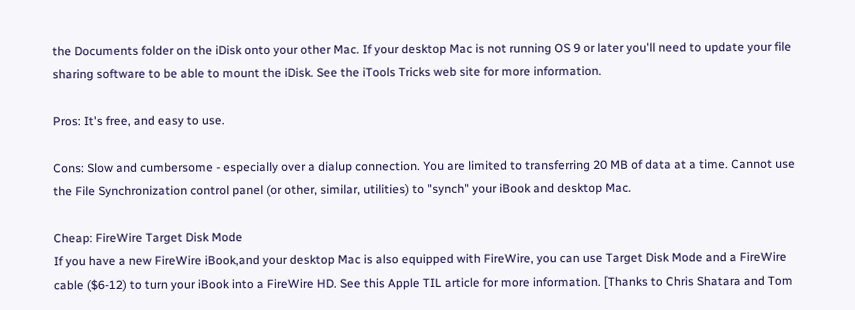the Documents folder on the iDisk onto your other Mac. If your desktop Mac is not running OS 9 or later you'll need to update your file sharing software to be able to mount the iDisk. See the iTools Tricks web site for more information.

Pros: It's free, and easy to use.

Cons: Slow and cumbersome - especially over a dialup connection. You are limited to transferring 20 MB of data at a time. Cannot use the File Synchronization control panel (or other, similar, utilities) to "synch" your iBook and desktop Mac.

Cheap: FireWire Target Disk Mode
If you have a new FireWire iBook,and your desktop Mac is also equipped with FireWire, you can use Target Disk Mode and a FireWire cable ($6-12) to turn your iBook into a FireWire HD. See this Apple TIL article for more information. [Thanks to Chris Shatara and Tom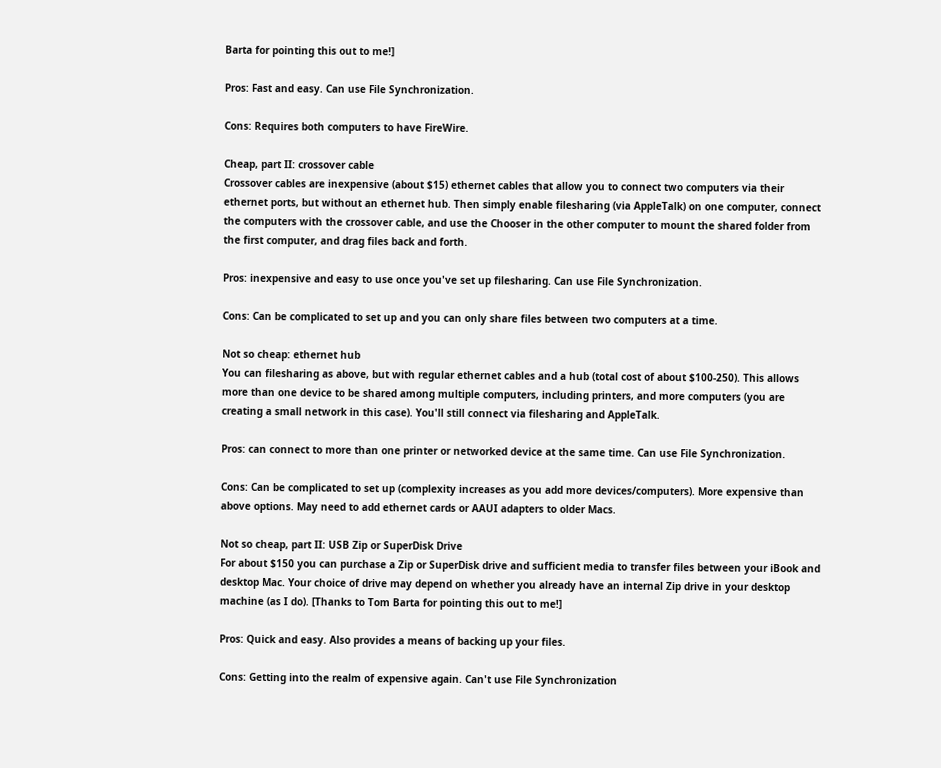Barta for pointing this out to me!]

Pros: Fast and easy. Can use File Synchronization.

Cons: Requires both computers to have FireWire.

Cheap, part II: crossover cable
Crossover cables are inexpensive (about $15) ethernet cables that allow you to connect two computers via their ethernet ports, but without an ethernet hub. Then simply enable filesharing (via AppleTalk) on one computer, connect the computers with the crossover cable, and use the Chooser in the other computer to mount the shared folder from the first computer, and drag files back and forth.

Pros: inexpensive and easy to use once you've set up filesharing. Can use File Synchronization.

Cons: Can be complicated to set up and you can only share files between two computers at a time.

Not so cheap: ethernet hub
You can filesharing as above, but with regular ethernet cables and a hub (total cost of about $100-250). This allows more than one device to be shared among multiple computers, including printers, and more computers (you are creating a small network in this case). You'll still connect via filesharing and AppleTalk.

Pros: can connect to more than one printer or networked device at the same time. Can use File Synchronization.

Cons: Can be complicated to set up (complexity increases as you add more devices/computers). More expensive than above options. May need to add ethernet cards or AAUI adapters to older Macs.

Not so cheap, part II: USB Zip or SuperDisk Drive
For about $150 you can purchase a Zip or SuperDisk drive and sufficient media to transfer files between your iBook and desktop Mac. Your choice of drive may depend on whether you already have an internal Zip drive in your desktop machine (as I do). [Thanks to Tom Barta for pointing this out to me!]

Pros: Quick and easy. Also provides a means of backing up your files.

Cons: Getting into the realm of expensive again. Can't use File Synchronization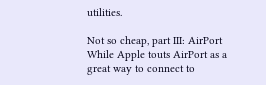utilities.

Not so cheap, part III: AirPort
While Apple touts AirPort as a great way to connect to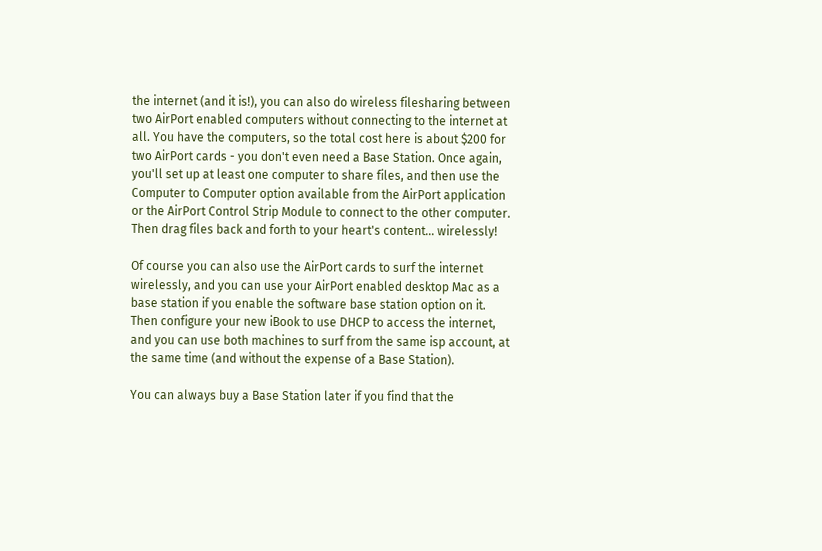the internet (and it is!), you can also do wireless filesharing between two AirPort enabled computers without connecting to the internet at all. You have the computers, so the total cost here is about $200 for two AirPort cards - you don't even need a Base Station. Once again, you'll set up at least one computer to share files, and then use the Computer to Computer option available from the AirPort application or the AirPort Control Strip Module to connect to the other computer. Then drag files back and forth to your heart's content... wirelessly!

Of course you can also use the AirPort cards to surf the internet wirelessly, and you can use your AirPort enabled desktop Mac as a base station if you enable the software base station option on it. Then configure your new iBook to use DHCP to access the internet, and you can use both machines to surf from the same isp account, at the same time (and without the expense of a Base Station).

You can always buy a Base Station later if you find that the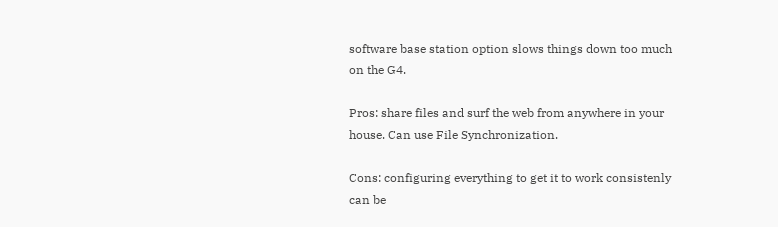software base station option slows things down too much on the G4.

Pros: share files and surf the web from anywhere in your house. Can use File Synchronization.

Cons: configuring everything to get it to work consistenly can be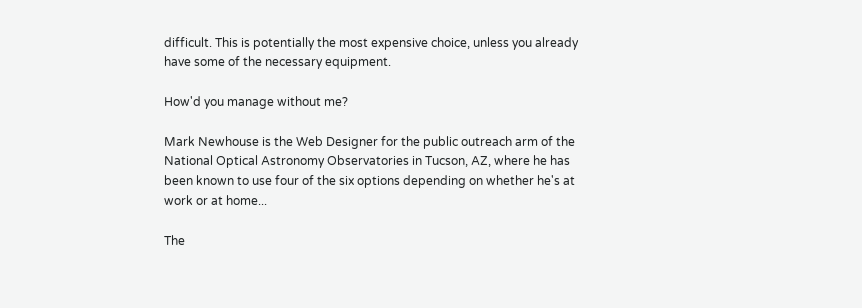difficult. This is potentially the most expensive choice, unless you already have some of the necessary equipment.

How'd you manage without me?

Mark Newhouse is the Web Designer for the public outreach arm of the National Optical Astronomy Observatories in Tucson, AZ, where he has been known to use four of the six options depending on whether he's at work or at home...

The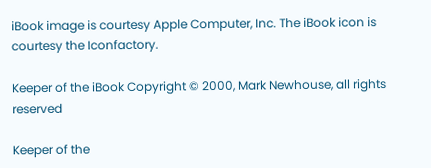iBook image is courtesy Apple Computer, Inc. The iBook icon is courtesy the Iconfactory.

Keeper of the iBook Copyright © 2000, Mark Newhouse, all rights reserved

Keeper of the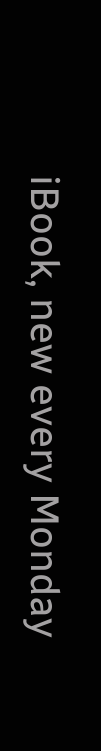iBook, new every Monday